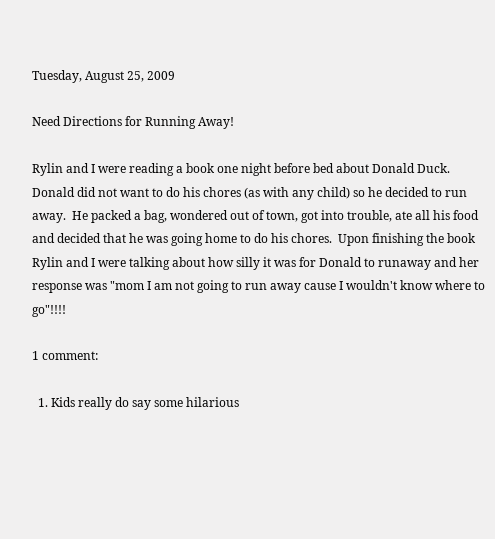Tuesday, August 25, 2009

Need Directions for Running Away!

Rylin and I were reading a book one night before bed about Donald Duck.  Donald did not want to do his chores (as with any child) so he decided to run away.  He packed a bag, wondered out of town, got into trouble, ate all his food and decided that he was going home to do his chores.  Upon finishing the book Rylin and I were talking about how silly it was for Donald to runaway and her response was "mom I am not going to run away cause I wouldn't know where to go"!!!!

1 comment:

  1. Kids really do say some hilarious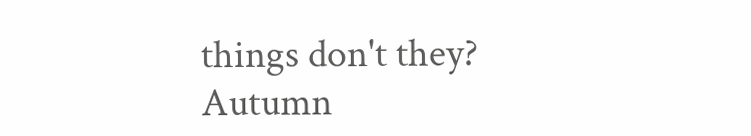things don't they? Autumn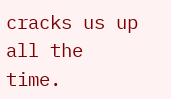cracks us up all the time.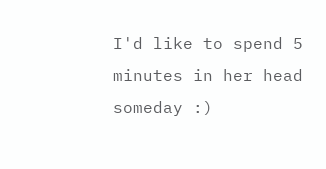I'd like to spend 5 minutes in her head someday :)